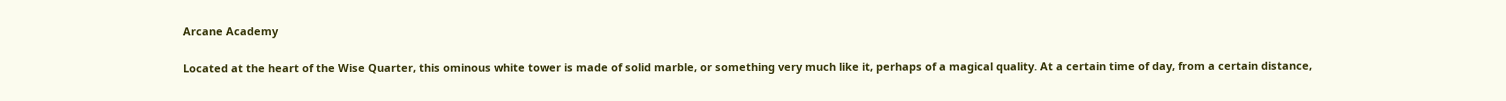Arcane Academy

Located at the heart of the Wise Quarter, this ominous white tower is made of solid marble, or something very much like it, perhaps of a magical quality. At a certain time of day, from a certain distance,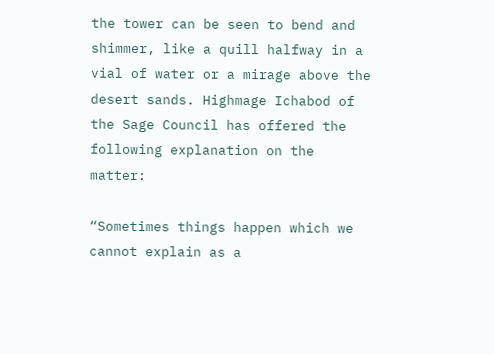the tower can be seen to bend and shimmer, like a quill halfway in a vial of water or a mirage above the desert sands. Highmage Ichabod of the Sage Council has offered the following explanation on the matter:

“Sometimes things happen which we cannot explain as a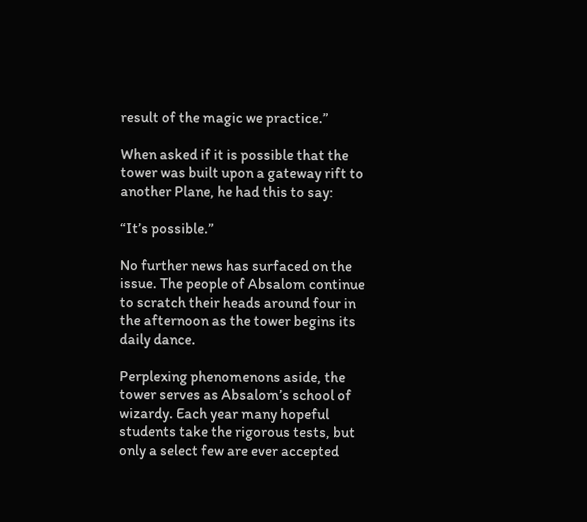result of the magic we practice.”

When asked if it is possible that the tower was built upon a gateway rift to another Plane, he had this to say:

“It’s possible.”

No further news has surfaced on the issue. The people of Absalom continue to scratch their heads around four in the afternoon as the tower begins its daily dance.

Perplexing phenomenons aside, the tower serves as Absalom’s school of wizardy. Each year many hopeful students take the rigorous tests, but only a select few are ever accepted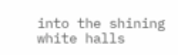into the shining white halls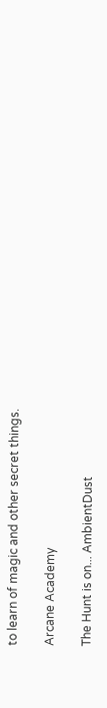to learn of magic and other secret things.

Arcane Academy

The Hunt is on... AmbientDust